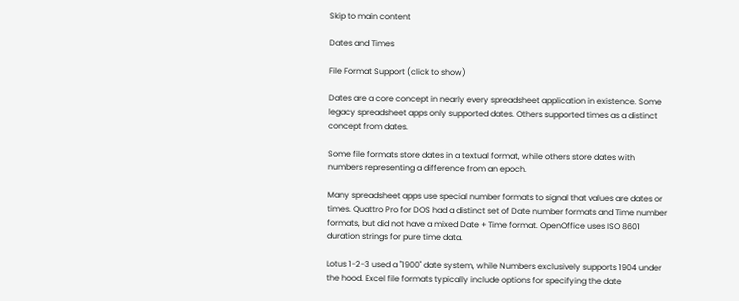Skip to main content

Dates and Times

File Format Support (click to show)

Dates are a core concept in nearly every spreadsheet application in existence. Some legacy spreadsheet apps only supported dates. Others supported times as a distinct concept from dates.

Some file formats store dates in a textual format, while others store dates with numbers representing a difference from an epoch.

Many spreadsheet apps use special number formats to signal that values are dates or times. Quattro Pro for DOS had a distinct set of Date number formats and Time number formats, but did not have a mixed Date + Time format. OpenOffice uses ISO 8601 duration strings for pure time data.

Lotus 1-2-3 used a "1900" date system, while Numbers exclusively supports 1904 under the hood. Excel file formats typically include options for specifying the date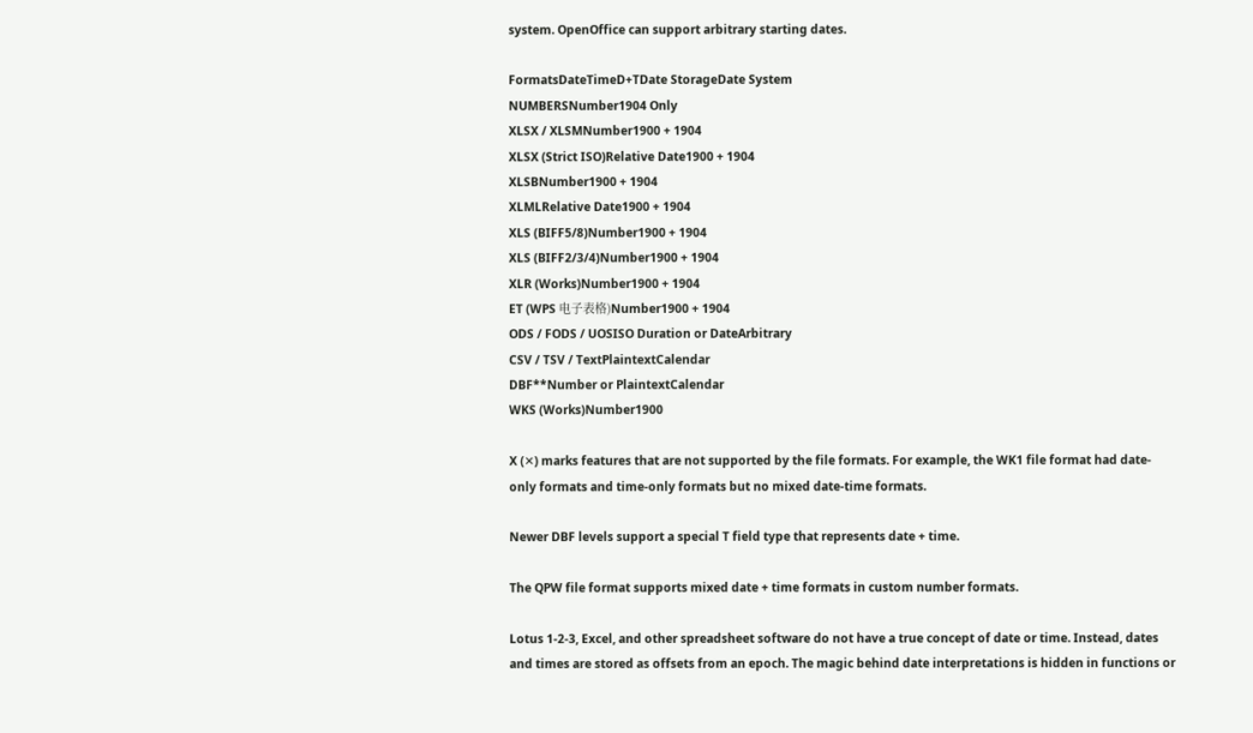system. OpenOffice can support arbitrary starting dates.

FormatsDateTimeD+TDate StorageDate System
NUMBERSNumber1904 Only
XLSX / XLSMNumber1900 + 1904
XLSX (Strict ISO)Relative Date1900 + 1904
XLSBNumber1900 + 1904
XLMLRelative Date1900 + 1904
XLS (BIFF5/8)Number1900 + 1904
XLS (BIFF2/3/4)Number1900 + 1904
XLR (Works)Number1900 + 1904
ET (WPS 电子表格)Number1900 + 1904
ODS / FODS / UOSISO Duration or DateArbitrary
CSV / TSV / TextPlaintextCalendar
DBF**Number or PlaintextCalendar
WKS (Works)Number1900

X (✕) marks features that are not supported by the file formats. For example, the WK1 file format had date-only formats and time-only formats but no mixed date-time formats.

Newer DBF levels support a special T field type that represents date + time.

The QPW file format supports mixed date + time formats in custom number formats.

Lotus 1-2-3, Excel, and other spreadsheet software do not have a true concept of date or time. Instead, dates and times are stored as offsets from an epoch. The magic behind date interpretations is hidden in functions or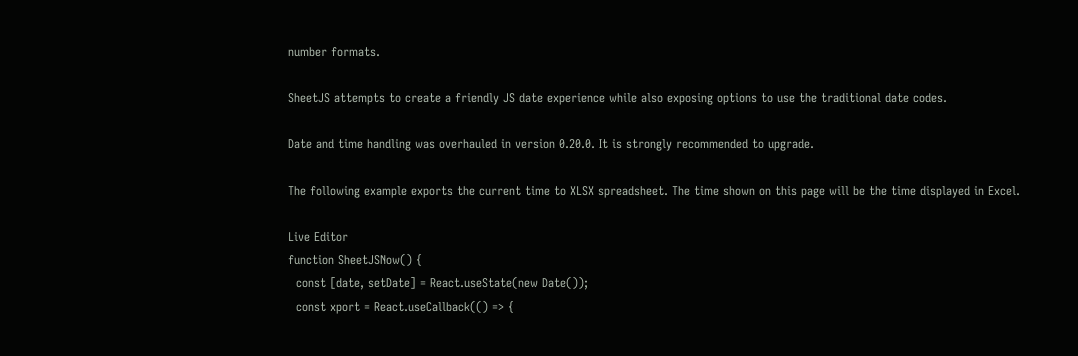number formats.

SheetJS attempts to create a friendly JS date experience while also exposing options to use the traditional date codes.

Date and time handling was overhauled in version 0.20.0. It is strongly recommended to upgrade.

The following example exports the current time to XLSX spreadsheet. The time shown on this page will be the time displayed in Excel.

Live Editor
function SheetJSNow() {
  const [date, setDate] = React.useState(new Date());
  const xport = React.useCallback(() => {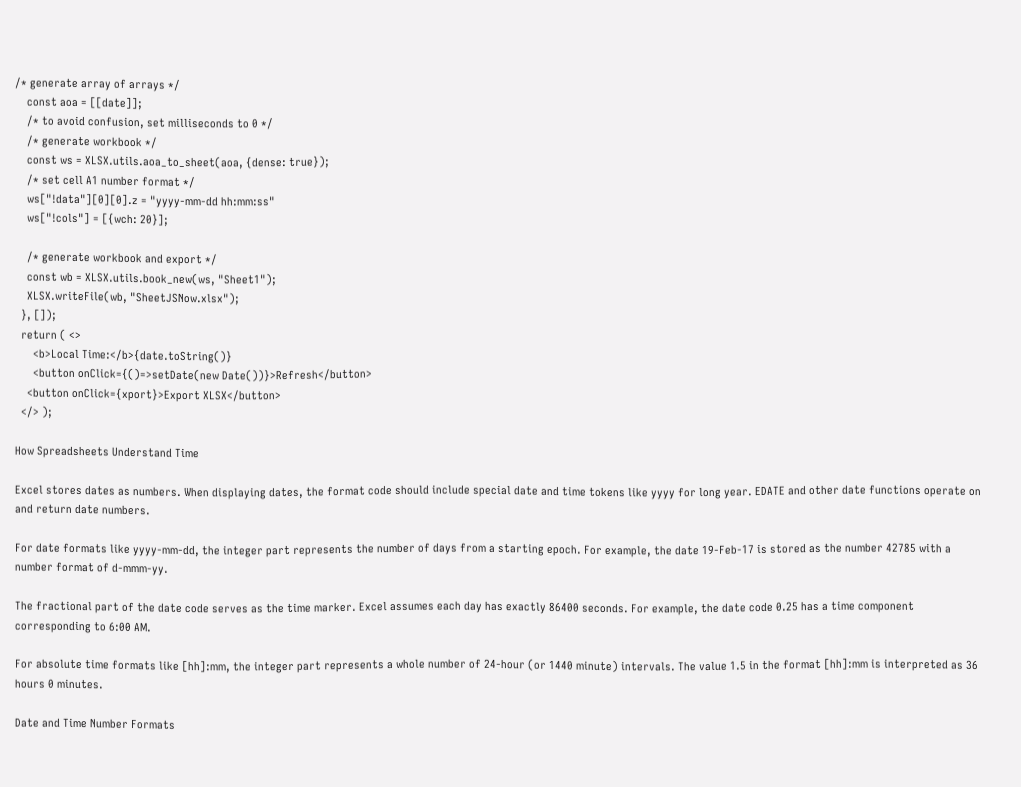/* generate array of arrays */
    const aoa = [[date]];
    /* to avoid confusion, set milliseconds to 0 */
    /* generate workbook */
    const ws = XLSX.utils.aoa_to_sheet(aoa, {dense: true});
    /* set cell A1 number format */
    ws["!data"][0][0].z = "yyyy-mm-dd hh:mm:ss"
    ws["!cols"] = [{wch: 20}];

    /* generate workbook and export */
    const wb = XLSX.utils.book_new(ws, "Sheet1");
    XLSX.writeFile(wb, "SheetJSNow.xlsx");
  }, []);
  return ( <>
      <b>Local Time:</b>{date.toString()}
      <button onClick={()=>setDate(new Date())}>Refresh</button>
    <button onClick={xport}>Export XLSX</button>
  </> );

How Spreadsheets Understand Time

Excel stores dates as numbers. When displaying dates, the format code should include special date and time tokens like yyyy for long year. EDATE and other date functions operate on and return date numbers.

For date formats like yyyy-mm-dd, the integer part represents the number of days from a starting epoch. For example, the date 19-Feb-17 is stored as the number 42785 with a number format of d-mmm-yy.

The fractional part of the date code serves as the time marker. Excel assumes each day has exactly 86400 seconds. For example, the date code 0.25 has a time component corresponding to 6:00 AM.

For absolute time formats like [hh]:mm, the integer part represents a whole number of 24-hour (or 1440 minute) intervals. The value 1.5 in the format [hh]:mm is interpreted as 36 hours 0 minutes.

Date and Time Number Formats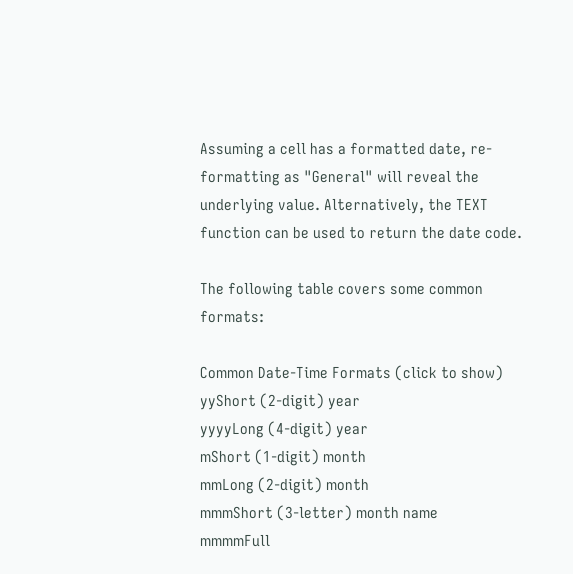Assuming a cell has a formatted date, re-formatting as "General" will reveal the underlying value. Alternatively, the TEXT function can be used to return the date code.

The following table covers some common formats:

Common Date-Time Formats (click to show)
yyShort (2-digit) year
yyyyLong (4-digit) year
mShort (1-digit) month
mmLong (2-digit) month
mmmShort (3-letter) month name
mmmmFull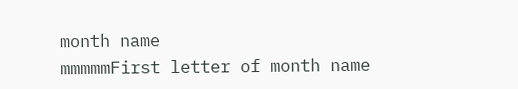month name
mmmmmFirst letter of month name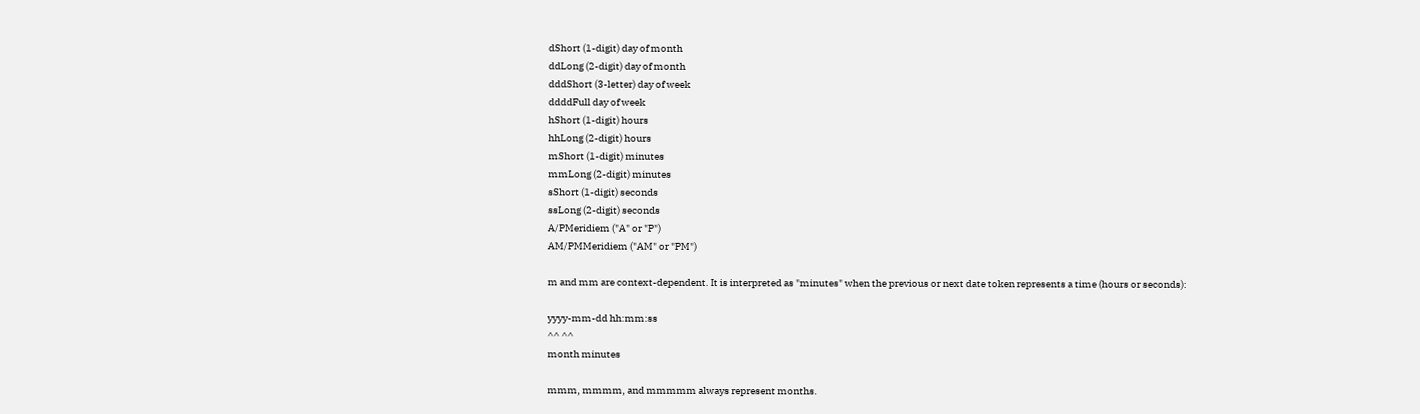dShort (1-digit) day of month
ddLong (2-digit) day of month
dddShort (3-letter) day of week
ddddFull day of week
hShort (1-digit) hours
hhLong (2-digit) hours
mShort (1-digit) minutes
mmLong (2-digit) minutes
sShort (1-digit) seconds
ssLong (2-digit) seconds
A/PMeridiem ("A" or "P")
AM/PMMeridiem ("AM" or "PM")

m and mm are context-dependent. It is interpreted as "minutes" when the previous or next date token represents a time (hours or seconds):

yyyy-mm-dd hh:mm:ss
^^ ^^
month minutes

mmm, mmmm, and mmmmm always represent months.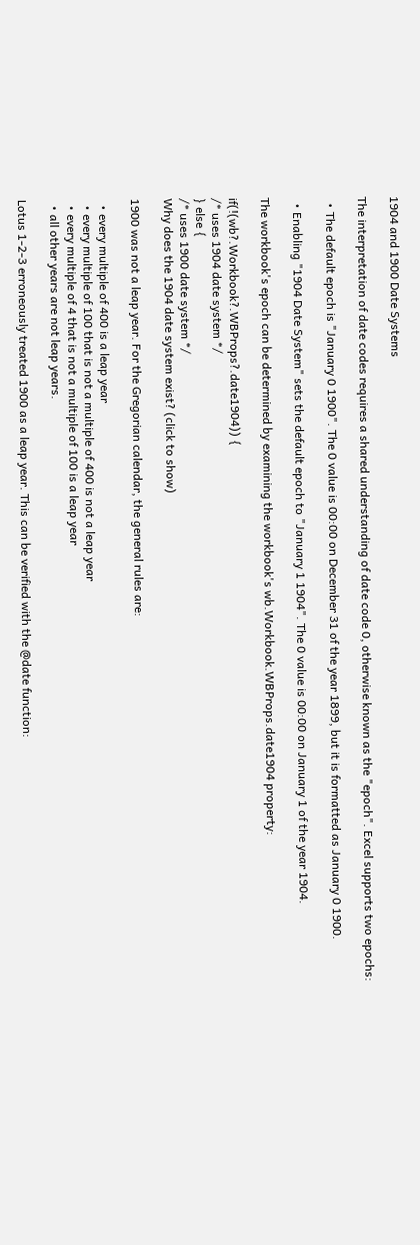1904 and 1900 Date Systems

The interpretation of date codes requires a shared understanding of date code 0, otherwise known as the "epoch". Excel supports two epochs:

  • The default epoch is "January 0 1900". The 0 value is 00:00 on December 31 of the year 1899, but it is formatted as January 0 1900.

  • Enabling "1904 Date System" sets the default epoch to "January 1 1904". The 0 value is 00:00 on January 1 of the year 1904.

The workbook's epoch can be determined by examining the workbook's wb.Workbook.WBProps.date1904 property:

if(!(wb?.Workbook?.WBProps?.date1904)) {
/* uses 1904 date system */
} else {
/* uses 1900 date system */
Why does the 1904 date system exist? (click to show)

1900 was not a leap year. For the Gregorian calendar, the general rules are:

  • every multiple of 400 is a leap year
  • every multiple of 100 that is not a multiple of 400 is not a leap year
  • every multiple of 4 that is not a multiple of 100 is a leap year
  • all other years are not leap years.

Lotus 1-2-3 erroneously treated 1900 as a leap year. This can be verified with the @date function: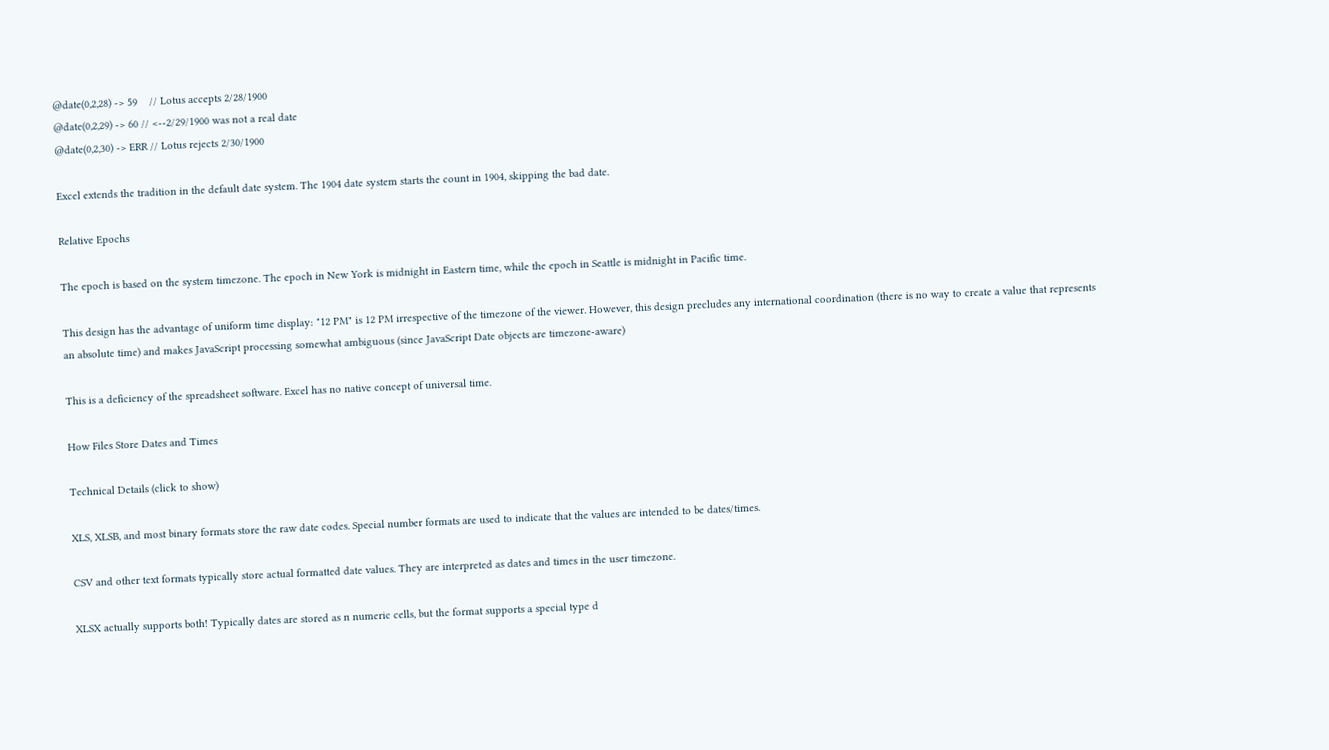@date(0,2,28) -> 59    // Lotus accepts 2/28/1900
@date(0,2,29) -> 60 // <--2/29/1900 was not a real date
@date(0,2,30) -> ERR // Lotus rejects 2/30/1900

Excel extends the tradition in the default date system. The 1904 date system starts the count in 1904, skipping the bad date.

Relative Epochs

The epoch is based on the system timezone. The epoch in New York is midnight in Eastern time, while the epoch in Seattle is midnight in Pacific time.

This design has the advantage of uniform time display: "12 PM" is 12 PM irrespective of the timezone of the viewer. However, this design precludes any international coordination (there is no way to create a value that represents an absolute time) and makes JavaScript processing somewhat ambiguous (since JavaScript Date objects are timezone-aware)

This is a deficiency of the spreadsheet software. Excel has no native concept of universal time.

How Files Store Dates and Times

Technical Details (click to show)

XLS, XLSB, and most binary formats store the raw date codes. Special number formats are used to indicate that the values are intended to be dates/times.

CSV and other text formats typically store actual formatted date values. They are interpreted as dates and times in the user timezone.

XLSX actually supports both! Typically dates are stored as n numeric cells, but the format supports a special type d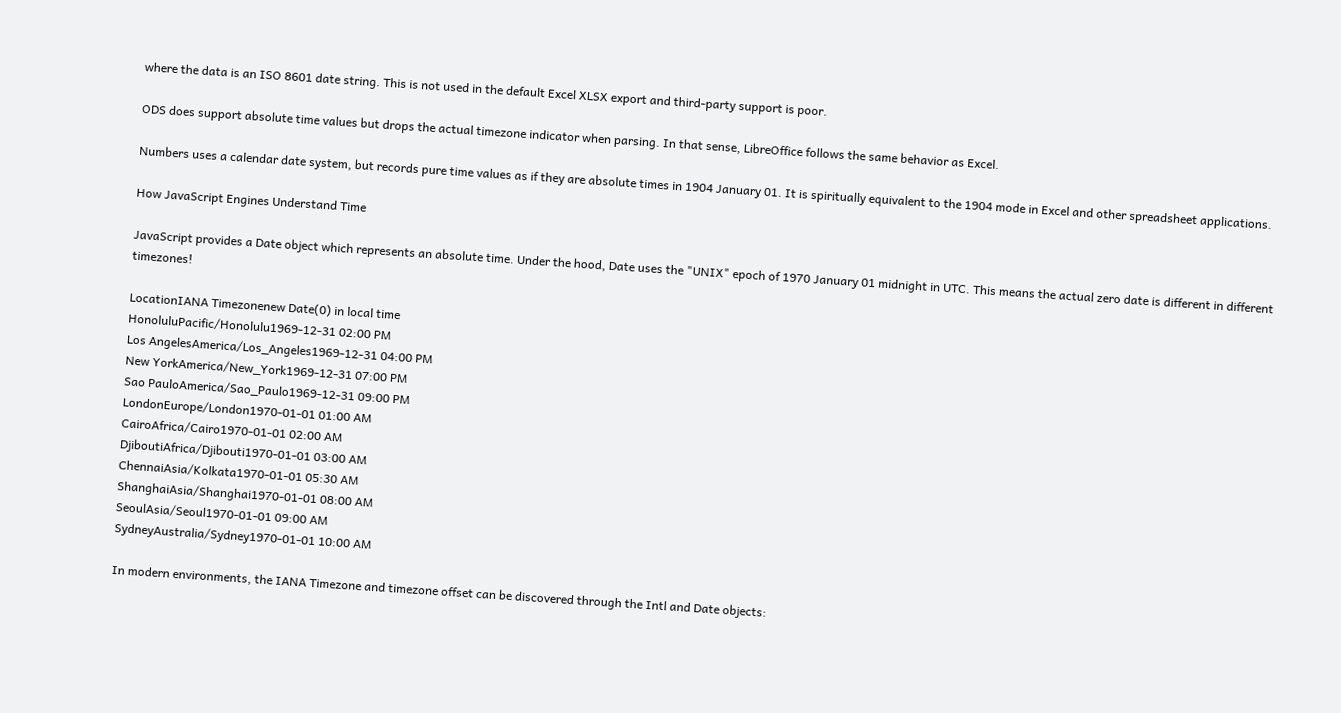where the data is an ISO 8601 date string. This is not used in the default Excel XLSX export and third-party support is poor.

ODS does support absolute time values but drops the actual timezone indicator when parsing. In that sense, LibreOffice follows the same behavior as Excel.

Numbers uses a calendar date system, but records pure time values as if they are absolute times in 1904 January 01. It is spiritually equivalent to the 1904 mode in Excel and other spreadsheet applications.

How JavaScript Engines Understand Time

JavaScript provides a Date object which represents an absolute time. Under the hood, Date uses the "UNIX" epoch of 1970 January 01 midnight in UTC. This means the actual zero date is different in different timezones!

LocationIANA Timezonenew Date(0) in local time
HonoluluPacific/Honolulu1969-12-31 02:00 PM
Los AngelesAmerica/Los_Angeles1969-12-31 04:00 PM
New YorkAmerica/New_York1969-12-31 07:00 PM
Sao PauloAmerica/Sao_Paulo1969-12-31 09:00 PM
LondonEurope/London1970-01-01 01:00 AM
CairoAfrica/Cairo1970-01-01 02:00 AM
DjiboutiAfrica/Djibouti1970-01-01 03:00 AM
ChennaiAsia/Kolkata1970-01-01 05:30 AM
ShanghaiAsia/Shanghai1970-01-01 08:00 AM
SeoulAsia/Seoul1970-01-01 09:00 AM
SydneyAustralia/Sydney1970-01-01 10:00 AM

In modern environments, the IANA Timezone and timezone offset can be discovered through the Intl and Date objects: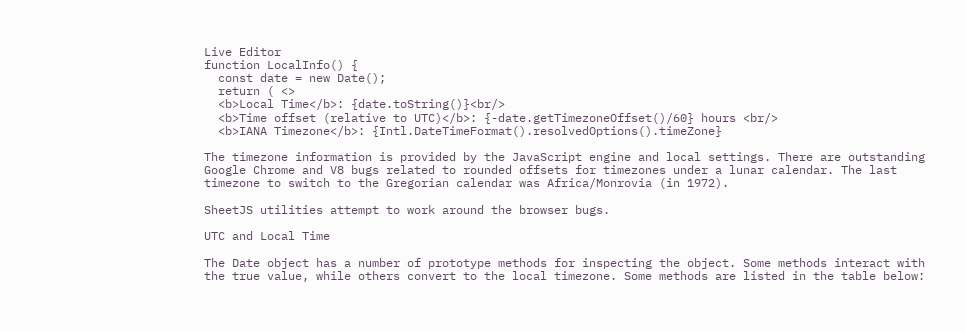Live Editor
function LocalInfo() {
  const date = new Date();
  return ( <>
  <b>Local Time</b>: {date.toString()}<br/>
  <b>Time offset (relative to UTC)</b>: {-date.getTimezoneOffset()/60} hours <br/>
  <b>IANA Timezone</b>: {Intl.DateTimeFormat().resolvedOptions().timeZone}

The timezone information is provided by the JavaScript engine and local settings. There are outstanding Google Chrome and V8 bugs related to rounded offsets for timezones under a lunar calendar. The last timezone to switch to the Gregorian calendar was Africa/Monrovia (in 1972).

SheetJS utilities attempt to work around the browser bugs.

UTC and Local Time

The Date object has a number of prototype methods for inspecting the object. Some methods interact with the true value, while others convert to the local timezone. Some methods are listed in the table below: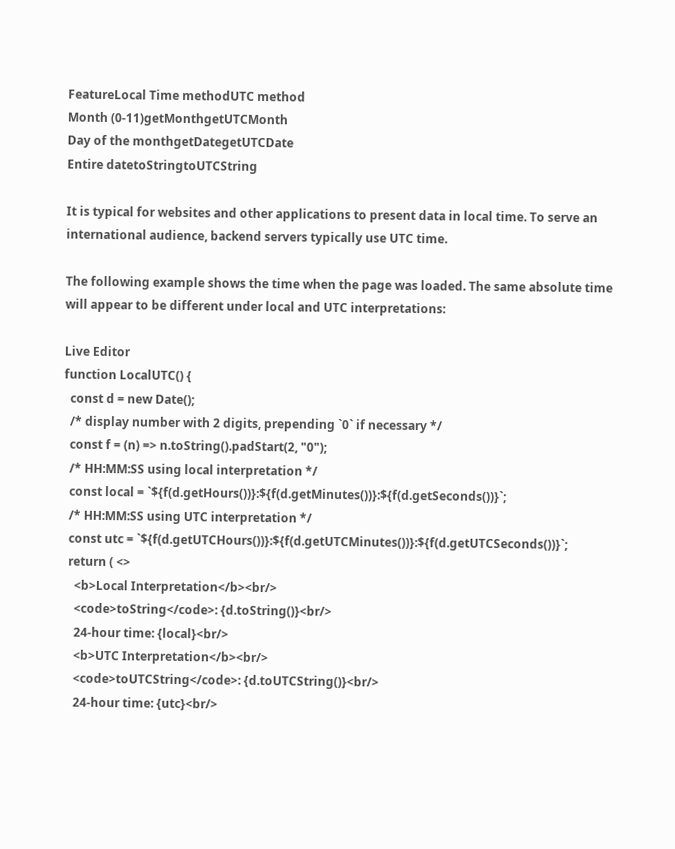FeatureLocal Time methodUTC method
Month (0-11)getMonthgetUTCMonth
Day of the monthgetDategetUTCDate
Entire datetoStringtoUTCString

It is typical for websites and other applications to present data in local time. To serve an international audience, backend servers typically use UTC time.

The following example shows the time when the page was loaded. The same absolute time will appear to be different under local and UTC interpretations:

Live Editor
function LocalUTC() {
  const d = new Date();
  /* display number with 2 digits, prepending `0` if necessary */
  const f = (n) => n.toString().padStart(2, "0");
  /* HH:MM:SS using local interpretation */
  const local = `${f(d.getHours())}:${f(d.getMinutes())}:${f(d.getSeconds())}`;
  /* HH:MM:SS using UTC interpretation */
  const utc = `${f(d.getUTCHours())}:${f(d.getUTCMinutes())}:${f(d.getUTCSeconds())}`;
  return ( <>
    <b>Local Interpretation</b><br/>
    <code>toString</code>: {d.toString()}<br/>
    24-hour time: {local}<br/>
    <b>UTC Interpretation</b><br/>
    <code>toUTCString</code>: {d.toUTCString()}<br/>
    24-hour time: {utc}<br/>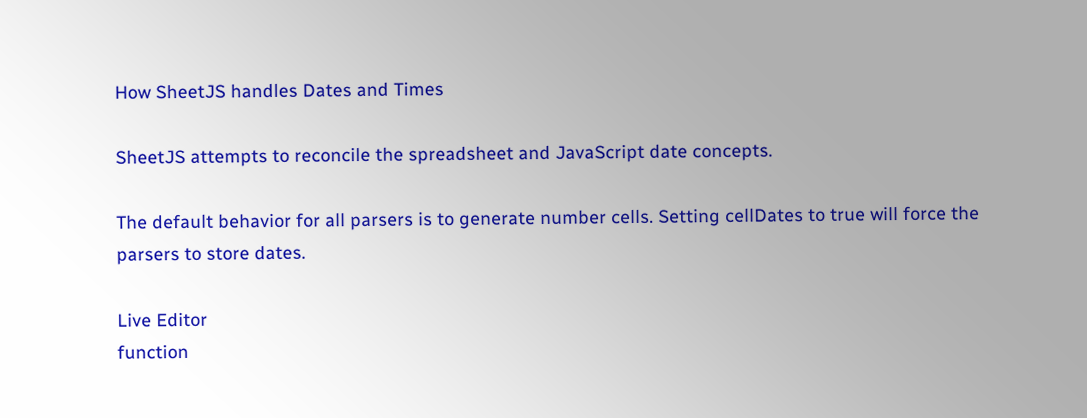How SheetJS handles Dates and Times

SheetJS attempts to reconcile the spreadsheet and JavaScript date concepts.

The default behavior for all parsers is to generate number cells. Setting cellDates to true will force the parsers to store dates.

Live Editor
function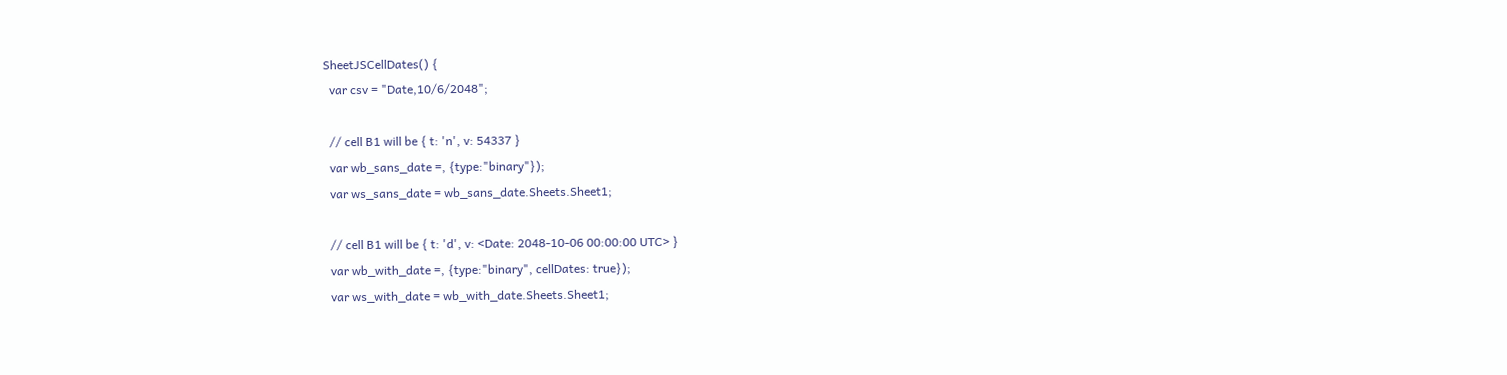SheetJSCellDates() {
  var csv = "Date,10/6/2048";

  // cell B1 will be { t: 'n', v: 54337 }
  var wb_sans_date =, {type:"binary"});
  var ws_sans_date = wb_sans_date.Sheets.Sheet1;

  // cell B1 will be { t: 'd', v: <Date: 2048-10-06 00:00:00 UTC> }
  var wb_with_date =, {type:"binary", cellDates: true});
  var ws_with_date = wb_with_date.Sheets.Sheet1;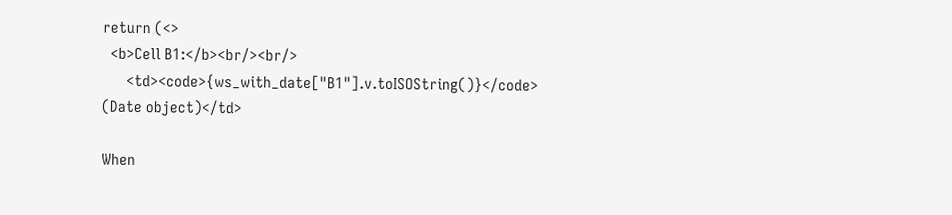return (<>
  <b>Cell B1:</b><br/><br/>
      <td><code>{ws_with_date["B1"].v.toISOString()}</code> (Date object)</td>

When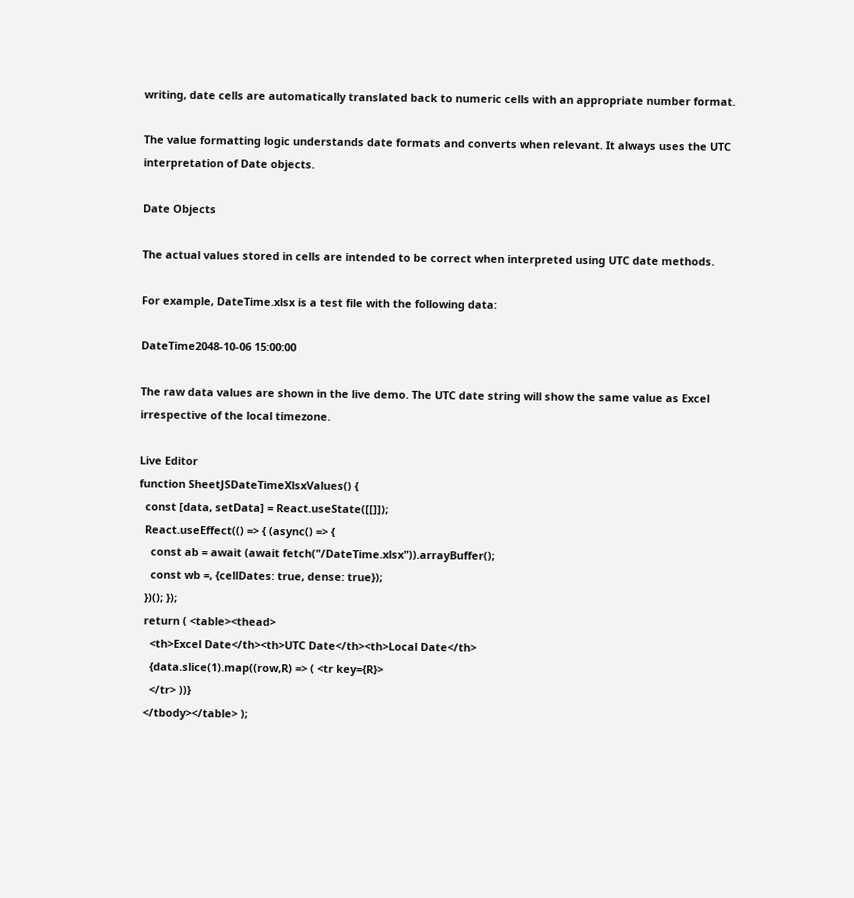writing, date cells are automatically translated back to numeric cells with an appropriate number format.

The value formatting logic understands date formats and converts when relevant. It always uses the UTC interpretation of Date objects.

Date Objects

The actual values stored in cells are intended to be correct when interpreted using UTC date methods.

For example, DateTime.xlsx is a test file with the following data:

DateTime2048-10-06 15:00:00

The raw data values are shown in the live demo. The UTC date string will show the same value as Excel irrespective of the local timezone.

Live Editor
function SheetJSDateTimeXlsxValues() {
  const [data, setData] = React.useState([[]]);
  React.useEffect(() => { (async() => {
    const ab = await (await fetch("/DateTime.xlsx")).arrayBuffer();
    const wb =, {cellDates: true, dense: true});
  })(); });
  return ( <table><thead>
    <th>Excel Date</th><th>UTC Date</th><th>Local Date</th>
    {data.slice(1).map((row,R) => ( <tr key={R}>
    </tr> ))}
  </tbody></table> );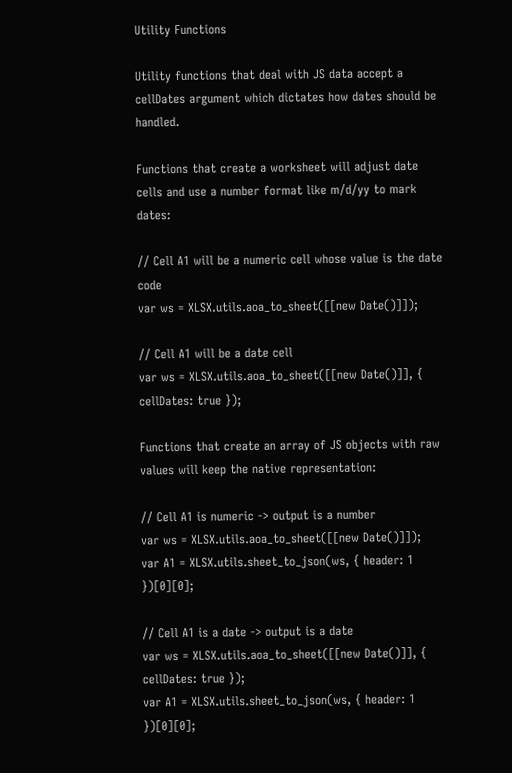Utility Functions

Utility functions that deal with JS data accept a cellDates argument which dictates how dates should be handled.

Functions that create a worksheet will adjust date cells and use a number format like m/d/yy to mark dates:

// Cell A1 will be a numeric cell whose value is the date code
var ws = XLSX.utils.aoa_to_sheet([[new Date()]]);

// Cell A1 will be a date cell
var ws = XLSX.utils.aoa_to_sheet([[new Date()]], { cellDates: true });

Functions that create an array of JS objects with raw values will keep the native representation:

// Cell A1 is numeric -> output is a number
var ws = XLSX.utils.aoa_to_sheet([[new Date()]]);
var A1 = XLSX.utils.sheet_to_json(ws, { header: 1 })[0][0];

// Cell A1 is a date -> output is a date
var ws = XLSX.utils.aoa_to_sheet([[new Date()]], { cellDates: true });
var A1 = XLSX.utils.sheet_to_json(ws, { header: 1 })[0][0];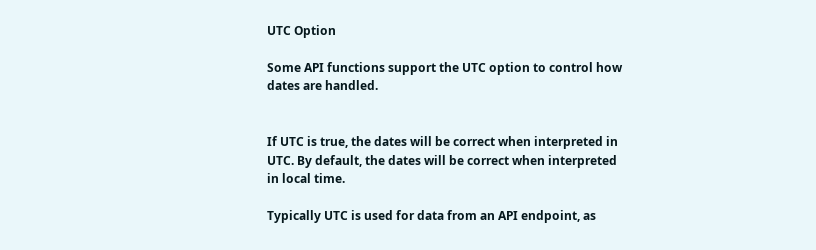UTC Option

Some API functions support the UTC option to control how dates are handled.


If UTC is true, the dates will be correct when interpreted in UTC. By default, the dates will be correct when interpreted in local time.

Typically UTC is used for data from an API endpoint, as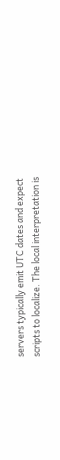servers typically emit UTC dates and expect scripts to localize. The local interpretation is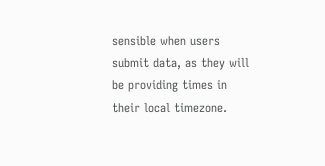sensible when users submit data, as they will be providing times in their local timezone.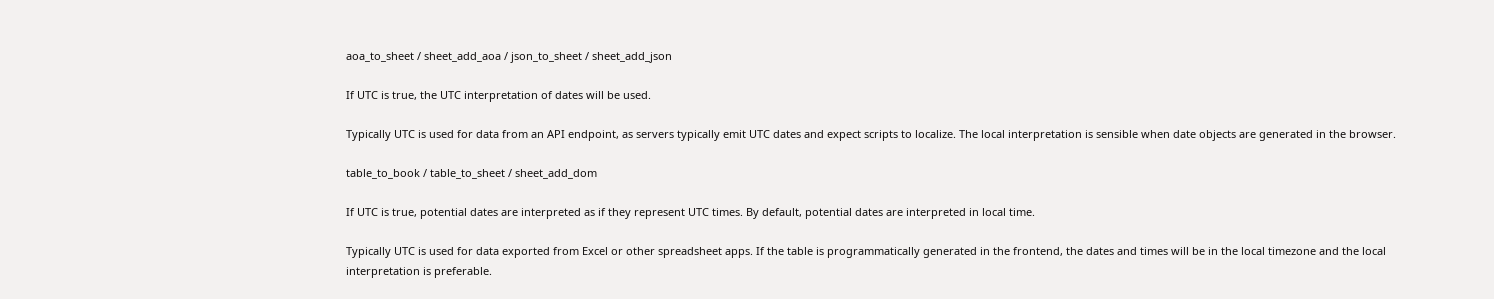aoa_to_sheet / sheet_add_aoa / json_to_sheet / sheet_add_json

If UTC is true, the UTC interpretation of dates will be used.

Typically UTC is used for data from an API endpoint, as servers typically emit UTC dates and expect scripts to localize. The local interpretation is sensible when date objects are generated in the browser.

table_to_book / table_to_sheet / sheet_add_dom

If UTC is true, potential dates are interpreted as if they represent UTC times. By default, potential dates are interpreted in local time.

Typically UTC is used for data exported from Excel or other spreadsheet apps. If the table is programmatically generated in the frontend, the dates and times will be in the local timezone and the local interpretation is preferable.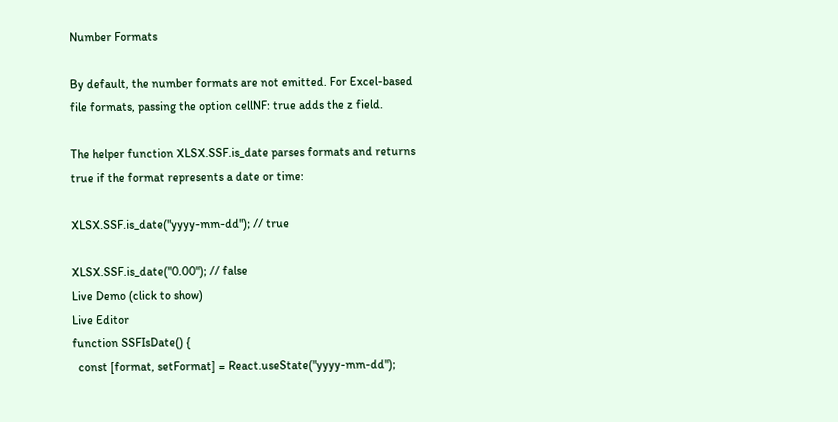Number Formats

By default, the number formats are not emitted. For Excel-based file formats, passing the option cellNF: true adds the z field.

The helper function XLSX.SSF.is_date parses formats and returns true if the format represents a date or time:

XLSX.SSF.is_date("yyyy-mm-dd"); // true

XLSX.SSF.is_date("0.00"); // false
Live Demo (click to show)
Live Editor
function SSFIsDate() {
  const [format, setFormat] = React.useState("yyyy-mm-dd");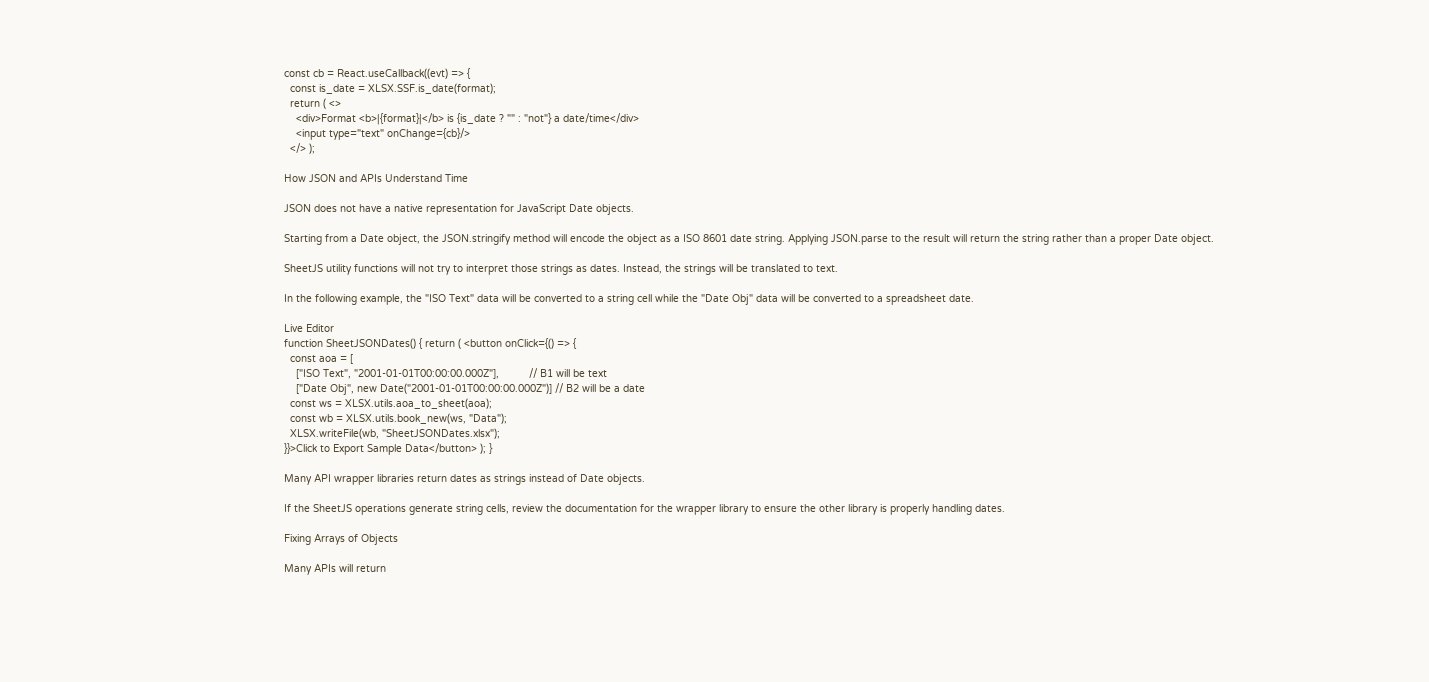const cb = React.useCallback((evt) => {
  const is_date = XLSX.SSF.is_date(format);
  return ( <>
    <div>Format <b>|{format}|</b> is {is_date ? "" : "not"} a date/time</div>
    <input type="text" onChange={cb}/>
  </> );

How JSON and APIs Understand Time

JSON does not have a native representation for JavaScript Date objects.

Starting from a Date object, the JSON.stringify method will encode the object as a ISO 8601 date string. Applying JSON.parse to the result will return the string rather than a proper Date object.

SheetJS utility functions will not try to interpret those strings as dates. Instead, the strings will be translated to text.

In the following example, the "ISO Text" data will be converted to a string cell while the "Date Obj" data will be converted to a spreadsheet date.

Live Editor
function SheetJSONDates() { return ( <button onClick={() => {
  const aoa = [
    ["ISO Text", "2001-01-01T00:00:00.000Z"],          // B1 will be text
    ["Date Obj", new Date("2001-01-01T00:00:00.000Z")] // B2 will be a date
  const ws = XLSX.utils.aoa_to_sheet(aoa);
  const wb = XLSX.utils.book_new(ws, "Data");
  XLSX.writeFile(wb, "SheetJSONDates.xlsx");
}}>Click to Export Sample Data</button> ); }

Many API wrapper libraries return dates as strings instead of Date objects.

If the SheetJS operations generate string cells, review the documentation for the wrapper library to ensure the other library is properly handling dates.

Fixing Arrays of Objects

Many APIs will return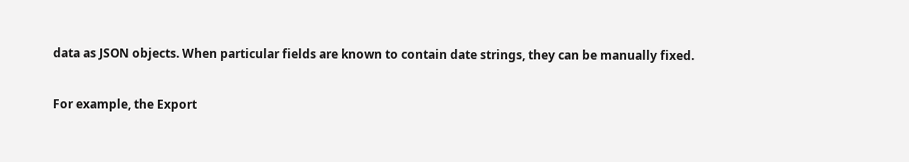data as JSON objects. When particular fields are known to contain date strings, they can be manually fixed.

For example, the Export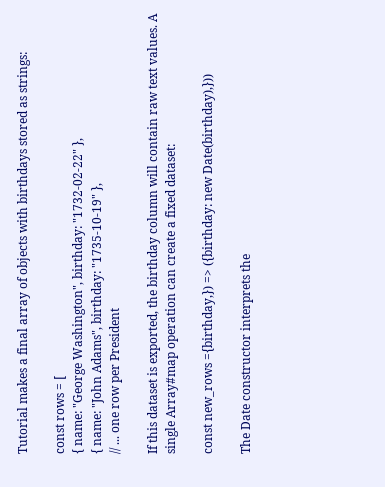Tutorial makes a final array of objects with birthdays stored as strings:

const rows = [
{ name: "George Washington", birthday: "1732-02-22" },
{ name: "John Adams", birthday: "1735-10-19" },
// ... one row per President

If this dataset is exported, the birthday column will contain raw text values. A single Array#map operation can create a fixed dataset:

const new_rows ={birthday,}) => ({birthday: new Date(birthday),}))

The Date constructor interprets the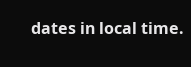dates in local time.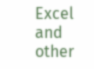Excel and other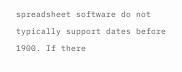spreadsheet software do not typically support dates before 1900. If there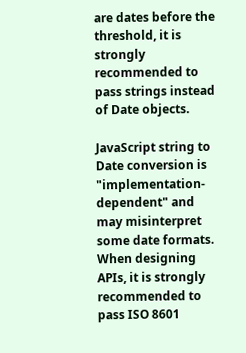are dates before the threshold, it is strongly recommended to pass strings instead of Date objects.

JavaScript string to Date conversion is "implementation-dependent" and may misinterpret some date formats. When designing APIs, it is strongly recommended to pass ISO 8601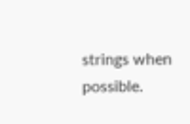strings when possible.